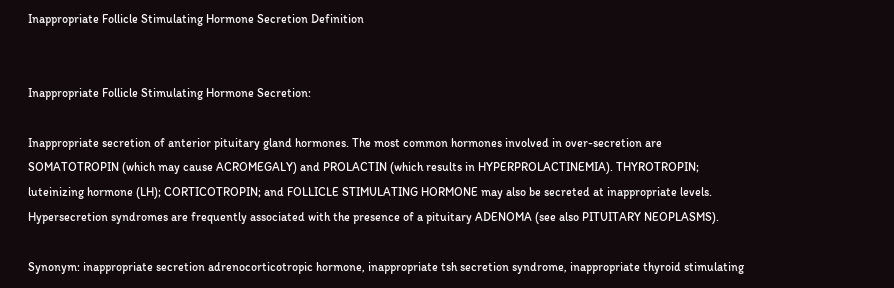Inappropriate Follicle Stimulating Hormone Secretion Definition


Inappropriate Follicle Stimulating Hormone Secretion:

Inappropriate secretion of anterior pituitary gland hormones. The most common hormones involved in over-secretion are SOMATOTROPIN (which may cause ACROMEGALY) and PROLACTIN (which results in HYPERPROLACTINEMIA). THYROTROPIN; luteinizing hormone (LH); CORTICOTROPIN; and FOLLICLE STIMULATING HORMONE may also be secreted at inappropriate levels. Hypersecretion syndromes are frequently associated with the presence of a pituitary ADENOMA (see also PITUITARY NEOPLASMS).

Synonym: inappropriate secretion adrenocorticotropic hormone, inappropriate tsh secretion syndrome, inappropriate thyroid stimulating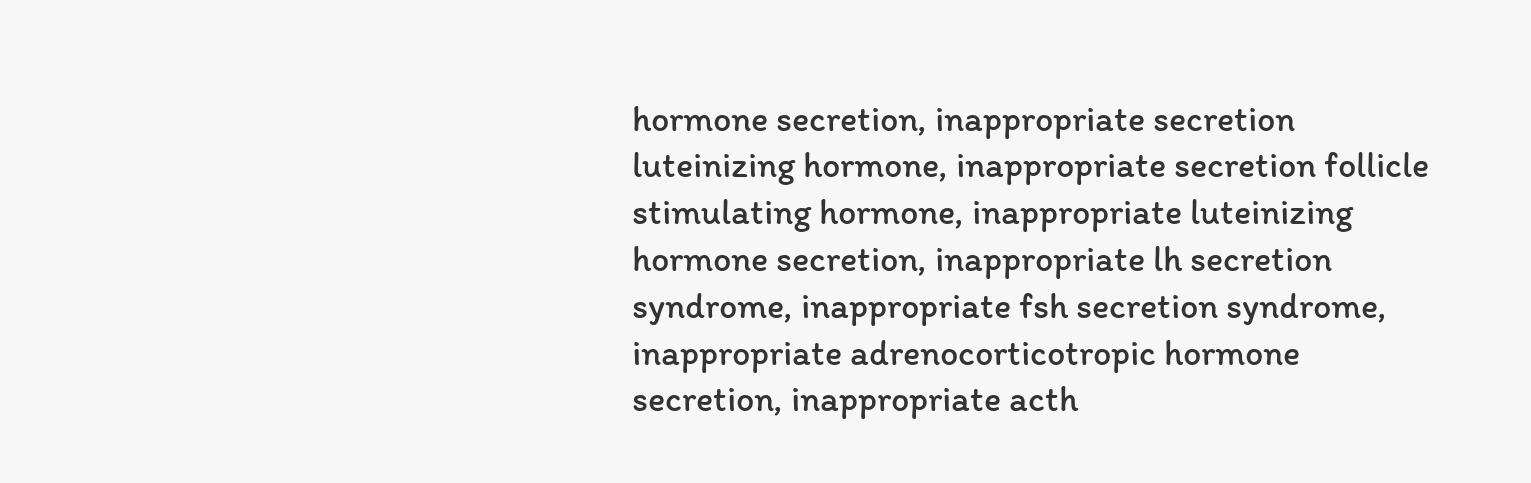hormone secretion, inappropriate secretion luteinizing hormone, inappropriate secretion follicle stimulating hormone, inappropriate luteinizing hormone secretion, inappropriate lh secretion syndrome, inappropriate fsh secretion syndrome, inappropriate adrenocorticotropic hormone secretion, inappropriate acth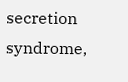secretion syndrome,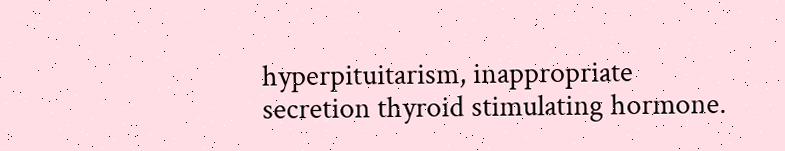hyperpituitarism, inappropriate secretion thyroid stimulating hormone.